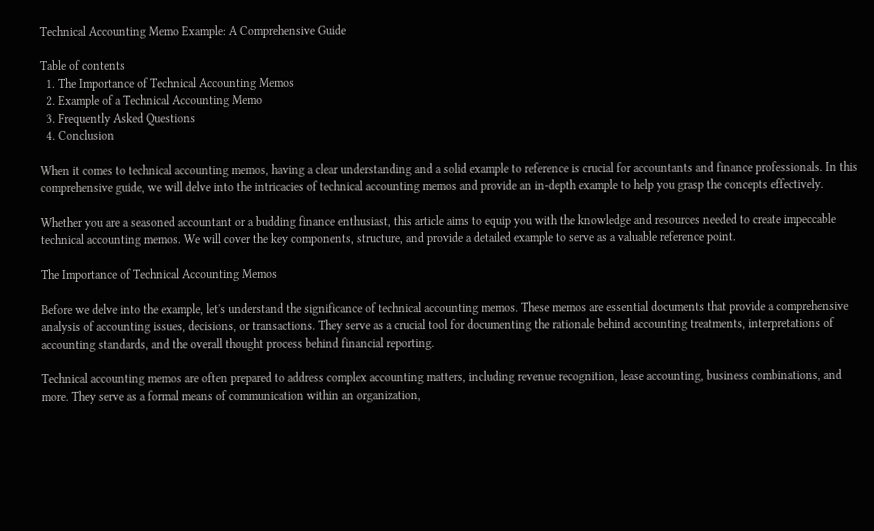Technical Accounting Memo Example: A Comprehensive Guide

Table of contents
  1. The Importance of Technical Accounting Memos
  2. Example of a Technical Accounting Memo
  3. Frequently Asked Questions
  4. Conclusion

When it comes to technical accounting memos, having a clear understanding and a solid example to reference is crucial for accountants and finance professionals. In this comprehensive guide, we will delve into the intricacies of technical accounting memos and provide an in-depth example to help you grasp the concepts effectively.

Whether you are a seasoned accountant or a budding finance enthusiast, this article aims to equip you with the knowledge and resources needed to create impeccable technical accounting memos. We will cover the key components, structure, and provide a detailed example to serve as a valuable reference point.

The Importance of Technical Accounting Memos

Before we delve into the example, let's understand the significance of technical accounting memos. These memos are essential documents that provide a comprehensive analysis of accounting issues, decisions, or transactions. They serve as a crucial tool for documenting the rationale behind accounting treatments, interpretations of accounting standards, and the overall thought process behind financial reporting.

Technical accounting memos are often prepared to address complex accounting matters, including revenue recognition, lease accounting, business combinations, and more. They serve as a formal means of communication within an organization,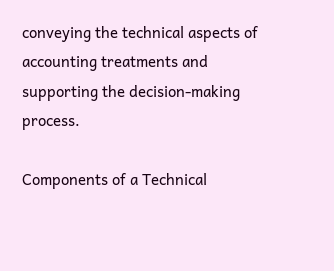conveying the technical aspects of accounting treatments and supporting the decision-making process.

Components of a Technical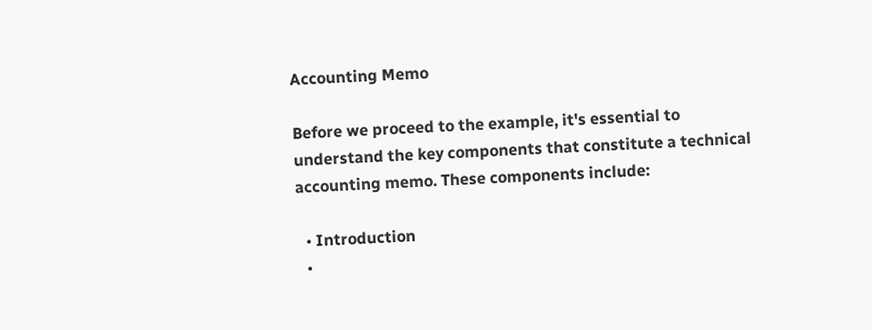Accounting Memo

Before we proceed to the example, it's essential to understand the key components that constitute a technical accounting memo. These components include:

  • Introduction
  •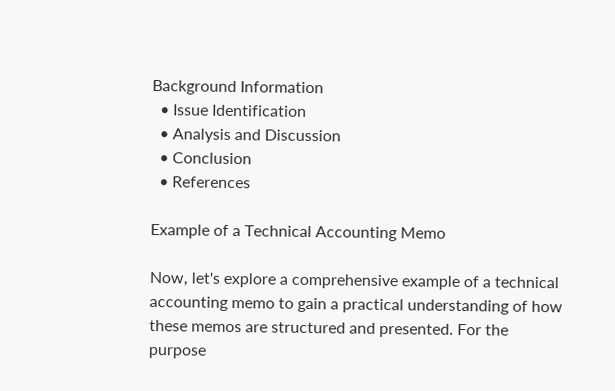Background Information
  • Issue Identification
  • Analysis and Discussion
  • Conclusion
  • References

Example of a Technical Accounting Memo

Now, let's explore a comprehensive example of a technical accounting memo to gain a practical understanding of how these memos are structured and presented. For the purpose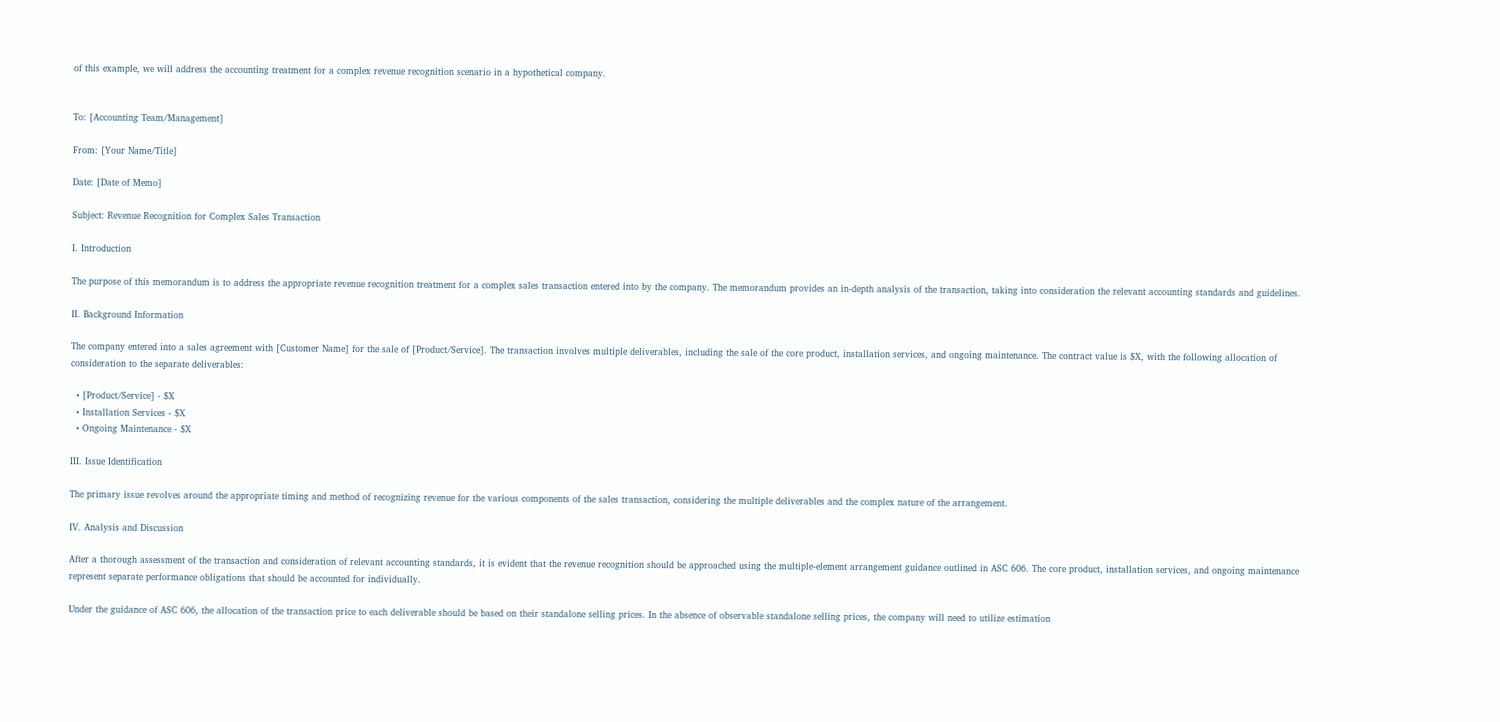of this example, we will address the accounting treatment for a complex revenue recognition scenario in a hypothetical company.


To: [Accounting Team/Management]

From: [Your Name/Title]

Date: [Date of Memo]

Subject: Revenue Recognition for Complex Sales Transaction

I. Introduction

The purpose of this memorandum is to address the appropriate revenue recognition treatment for a complex sales transaction entered into by the company. The memorandum provides an in-depth analysis of the transaction, taking into consideration the relevant accounting standards and guidelines.

II. Background Information

The company entered into a sales agreement with [Customer Name] for the sale of [Product/Service]. The transaction involves multiple deliverables, including the sale of the core product, installation services, and ongoing maintenance. The contract value is $X, with the following allocation of consideration to the separate deliverables:

  • [Product/Service] - $X
  • Installation Services - $X
  • Ongoing Maintenance - $X

III. Issue Identification

The primary issue revolves around the appropriate timing and method of recognizing revenue for the various components of the sales transaction, considering the multiple deliverables and the complex nature of the arrangement.

IV. Analysis and Discussion

After a thorough assessment of the transaction and consideration of relevant accounting standards, it is evident that the revenue recognition should be approached using the multiple-element arrangement guidance outlined in ASC 606. The core product, installation services, and ongoing maintenance represent separate performance obligations that should be accounted for individually.

Under the guidance of ASC 606, the allocation of the transaction price to each deliverable should be based on their standalone selling prices. In the absence of observable standalone selling prices, the company will need to utilize estimation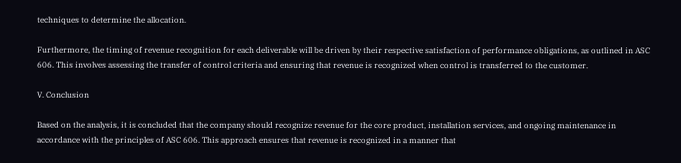techniques to determine the allocation.

Furthermore, the timing of revenue recognition for each deliverable will be driven by their respective satisfaction of performance obligations, as outlined in ASC 606. This involves assessing the transfer of control criteria and ensuring that revenue is recognized when control is transferred to the customer.

V. Conclusion

Based on the analysis, it is concluded that the company should recognize revenue for the core product, installation services, and ongoing maintenance in accordance with the principles of ASC 606. This approach ensures that revenue is recognized in a manner that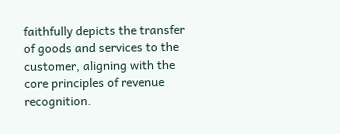faithfully depicts the transfer of goods and services to the customer, aligning with the core principles of revenue recognition.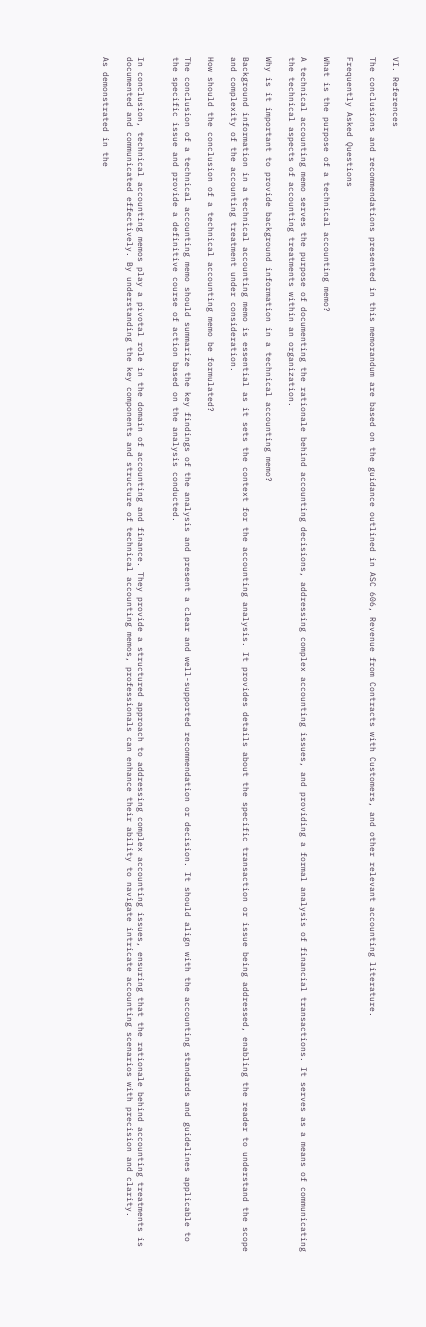VI. References

The conclusions and recommendations presented in this memorandum are based on the guidance outlined in ASC 606, Revenue from Contracts with Customers, and other relevant accounting literature.

Frequently Asked Questions

What is the purpose of a technical accounting memo?

A technical accounting memo serves the purpose of documenting the rationale behind accounting decisions, addressing complex accounting issues, and providing a formal analysis of financial transactions. It serves as a means of communicating the technical aspects of accounting treatments within an organization.

Why is it important to provide background information in a technical accounting memo?

Background information in a technical accounting memo is essential as it sets the context for the accounting analysis. It provides details about the specific transaction or issue being addressed, enabling the reader to understand the scope and complexity of the accounting treatment under consideration.

How should the conclusion of a technical accounting memo be formulated?

The conclusion of a technical accounting memo should summarize the key findings of the analysis and present a clear and well-supported recommendation or decision. It should align with the accounting standards and guidelines applicable to the specific issue and provide a definitive course of action based on the analysis conducted.


In conclusion, technical accounting memos play a pivotal role in the domain of accounting and finance. They provide a structured approach to addressing complex accounting issues, ensuring that the rationale behind accounting treatments is documented and communicated effectively. By understanding the key components and structure of technical accounting memos, professionals can enhance their ability to navigate intricate accounting scenarios with precision and clarity.

As demonstrated in the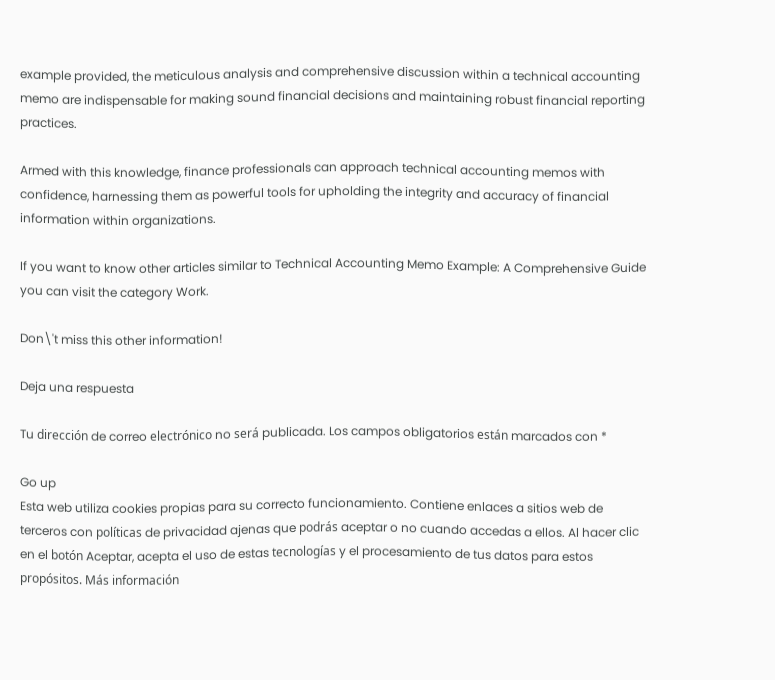example provided, the meticulous analysis and comprehensive discussion within a technical accounting memo are indispensable for making sound financial decisions and maintaining robust financial reporting practices.

Armed with this knowledge, finance professionals can approach technical accounting memos with confidence, harnessing them as powerful tools for upholding the integrity and accuracy of financial information within organizations.

If you want to know other articles similar to Technical Accounting Memo Example: A Comprehensive Guide you can visit the category Work.

Don\'t miss this other information!

Deja una respuesta

Tu dirección de correo electrónico no será publicada. Los campos obligatorios están marcados con *

Go up
Esta web utiliza cookies propias para su correcto funcionamiento. Contiene enlaces a sitios web de terceros con políticas de privacidad ajenas que podrás aceptar o no cuando accedas a ellos. Al hacer clic en el botón Aceptar, acepta el uso de estas tecnologías y el procesamiento de tus datos para estos propósitos. Más información